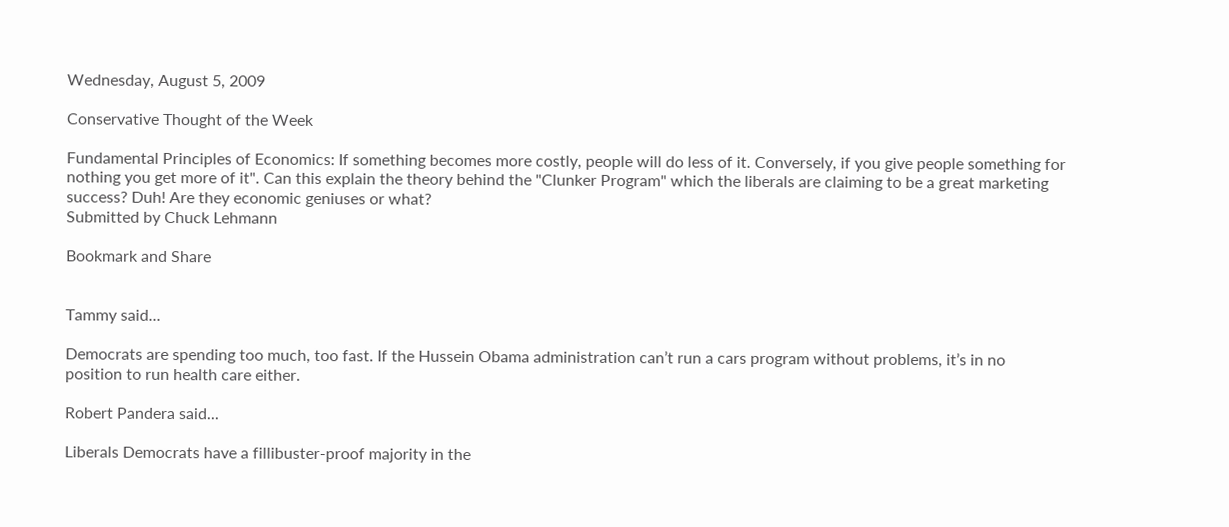Wednesday, August 5, 2009

Conservative Thought of the Week

Fundamental Principles of Economics: If something becomes more costly, people will do less of it. Conversely, if you give people something for nothing you get more of it". Can this explain the theory behind the "Clunker Program" which the liberals are claiming to be a great marketing success? Duh! Are they economic geniuses or what?
Submitted by Chuck Lehmann

Bookmark and Share


Tammy said...

Democrats are spending too much, too fast. If the Hussein Obama administration can’t run a cars program without problems, it’s in no position to run health care either.

Robert Pandera said...

Liberals Democrats have a fillibuster-proof majority in the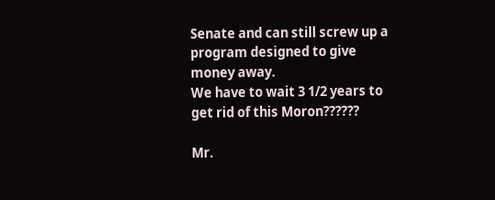Senate and can still screw up a program designed to give money away.
We have to wait 3 1/2 years to get rid of this Moron??????

Mr.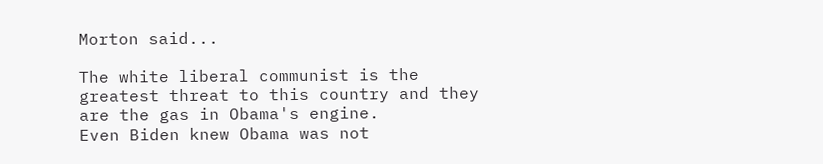Morton said...

The white liberal communist is the greatest threat to this country and they are the gas in Obama's engine.
Even Biden knew Obama was not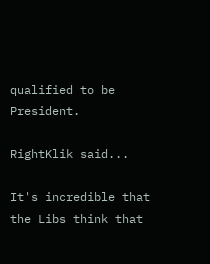qualified to be President.

RightKlik said...

It's incredible that the Libs think that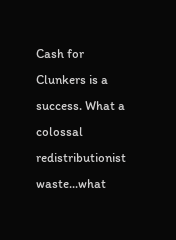Cash for Clunkers is a success. What a colossal redistributionist waste...what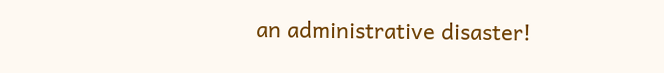an administrative disaster!